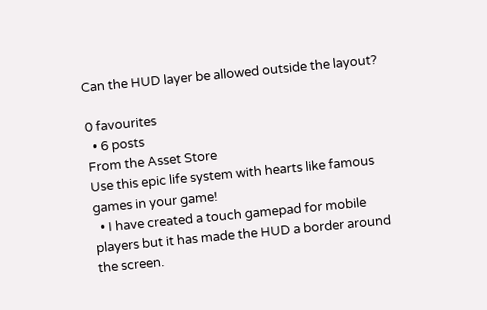Can the HUD layer be allowed outside the layout?

0 favourites
  • 6 posts
From the Asset Store
Use this epic life system with hearts like famous games in your game!
  • I have created a touch gamepad for mobile players but it has made the HUD a border around the screen.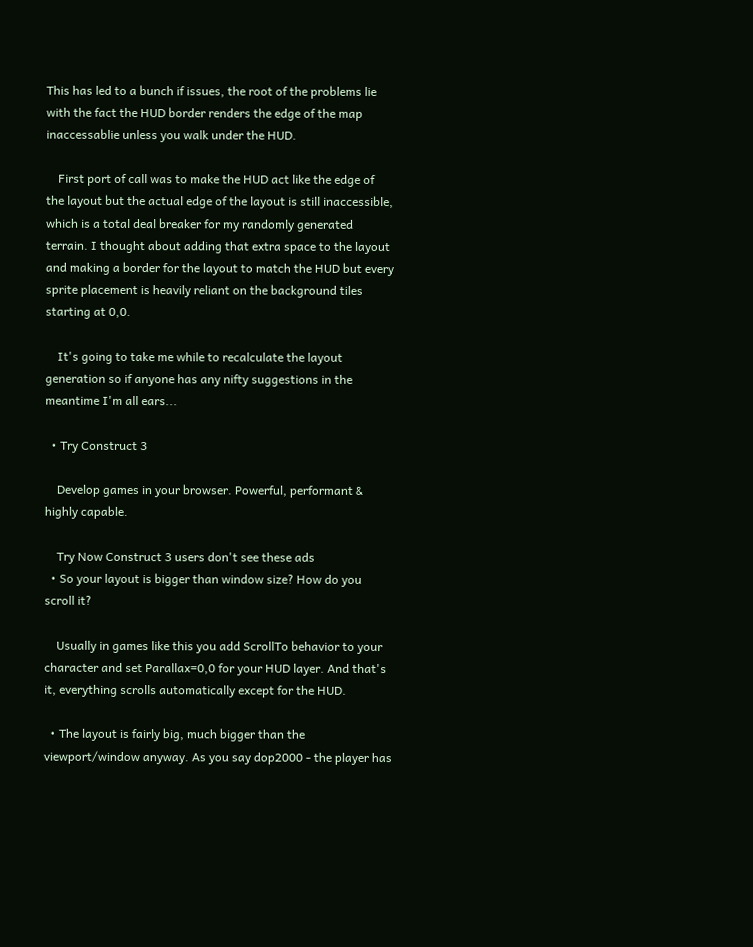This has led to a bunch if issues, the root of the problems lie with the fact the HUD border renders the edge of the map inaccessablie unless you walk under the HUD.

    First port of call was to make the HUD act like the edge of the layout but the actual edge of the layout is still inaccessible, which is a total deal breaker for my randomly generated terrain. I thought about adding that extra space to the layout and making a border for the layout to match the HUD but every sprite placement is heavily reliant on the background tiles starting at 0,0.

    It's going to take me while to recalculate the layout generation so if anyone has any nifty suggestions in the meantime I'm all ears...

  • Try Construct 3

    Develop games in your browser. Powerful, performant & highly capable.

    Try Now Construct 3 users don't see these ads
  • So your layout is bigger than window size? How do you scroll it?

    Usually in games like this you add ScrollTo behavior to your character and set Parallax=0,0 for your HUD layer. And that's it, everything scrolls automatically except for the HUD.

  • The layout is fairly big, much bigger than the viewport/window anyway. As you say dop2000 - the player has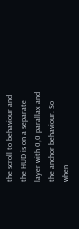the scroll to behaviour and the HUD is on a separate layer with 0,0 parallax and the anchor behaviour. So when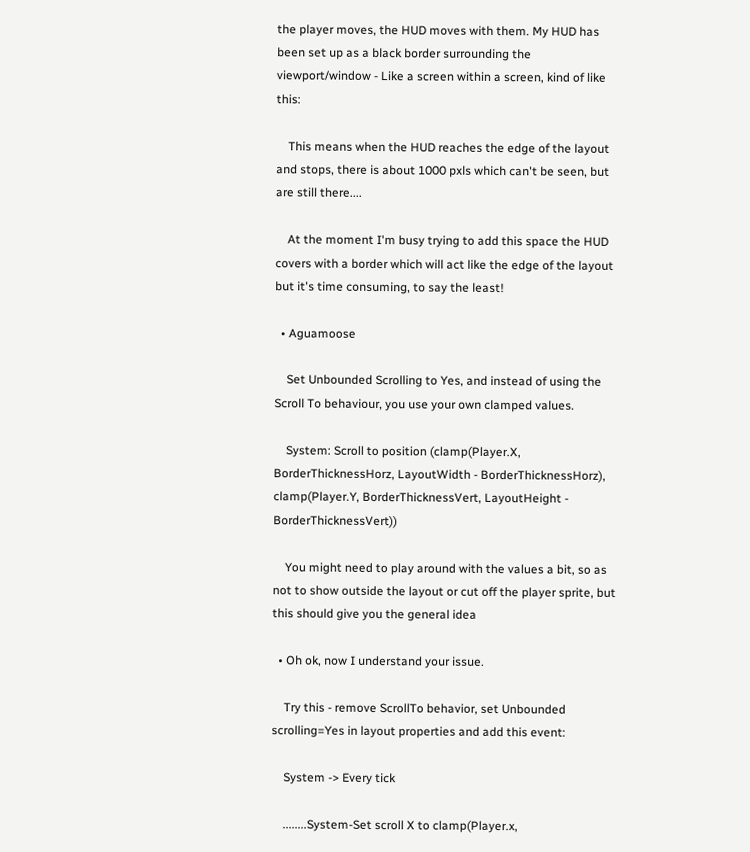the player moves, the HUD moves with them. My HUD has been set up as a black border surrounding the viewport/window - Like a screen within a screen, kind of like this:

    This means when the HUD reaches the edge of the layout and stops, there is about 1000 pxls which can't be seen, but are still there....

    At the moment I'm busy trying to add this space the HUD covers with a border which will act like the edge of the layout but it's time consuming, to say the least!

  • Aguamoose

    Set Unbounded Scrolling to Yes, and instead of using the Scroll To behaviour, you use your own clamped values.

    System: Scroll to position (clamp(Player.X, BorderThicknessHorz, LayoutWidth - BorderThicknessHorz), clamp(Player.Y, BorderThicknessVert, LayoutHeight - BorderThicknessVert))

    You might need to play around with the values a bit, so as not to show outside the layout or cut off the player sprite, but this should give you the general idea

  • Oh ok, now I understand your issue.

    Try this - remove ScrollTo behavior, set Unbounded scrolling=Yes in layout properties and add this event:

    System -> Every tick

    ........System-Set scroll X to clamp(Player.x,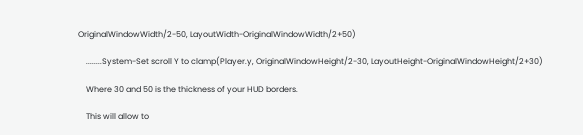OriginalWindowWidth/2-50, LayoutWidth-OriginalWindowWidth/2+50)

    ........System-Set scroll Y to clamp(Player.y, OriginalWindowHeight/2-30, LayoutHeight-OriginalWindowHeight/2+30)

    Where 30 and 50 is the thickness of your HUD borders.

    This will allow to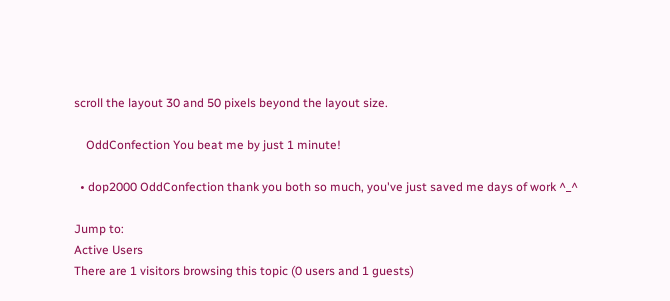scroll the layout 30 and 50 pixels beyond the layout size.

    OddConfection You beat me by just 1 minute!

  • dop2000 OddConfection thank you both so much, you've just saved me days of work ^_^

Jump to:
Active Users
There are 1 visitors browsing this topic (0 users and 1 guests)